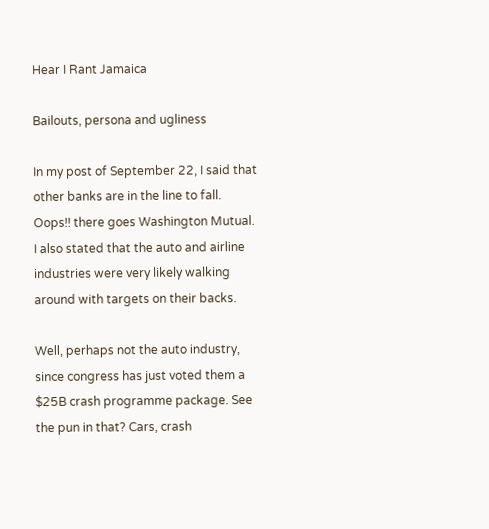Hear I Rant Jamaica

Bailouts, persona and ugliness

In my post of September 22, I said that other banks are in the line to fall. Oops!! there goes Washington Mutual. I also stated that the auto and airline industries were very likely walking around with targets on their backs.

Well, perhaps not the auto industry, since congress has just voted them a $25B crash programme package. See the pun in that? Cars, crash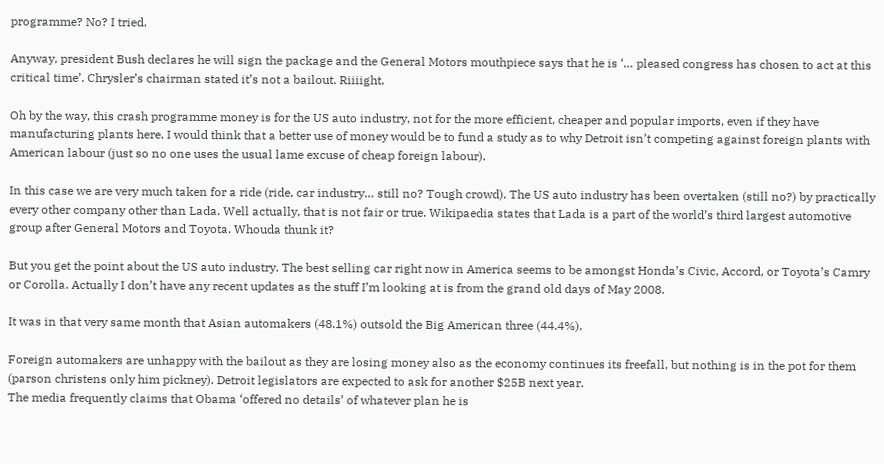programme? No? I tried.

Anyway, president Bush declares he will sign the package and the General Motors mouthpiece says that he is ‘… pleased congress has chosen to act at this critical time’. Chrysler’s chairman stated it’s not a bailout. Riiiight.

Oh by the way, this crash programme money is for the US auto industry, not for the more efficient, cheaper and popular imports, even if they have manufacturing plants here. I would think that a better use of money would be to fund a study as to why Detroit isn’t competing against foreign plants with American labour (just so no one uses the usual lame excuse of cheap foreign labour).

In this case we are very much taken for a ride (ride, car industry… still no? Tough crowd). The US auto industry has been overtaken (still no?) by practically every other company other than Lada. Well actually, that is not fair or true. Wikipaedia states that Lada is a part of the world’s third largest automotive group after General Motors and Toyota. Whouda thunk it?

But you get the point about the US auto industry. The best selling car right now in America seems to be amongst Honda’s Civic, Accord, or Toyota’s Camry or Corolla. Actually I don’t have any recent updates as the stuff I’m looking at is from the grand old days of May 2008.

It was in that very same month that Asian automakers (48.1%) outsold the Big American three (44.4%).

Foreign automakers are unhappy with the bailout as they are losing money also as the economy continues its freefall, but nothing is in the pot for them (parson christens only him pickney). Detroit legislators are expected to ask for another $25B next year.
The media frequently claims that Obama ‘offered no details’ of whatever plan he is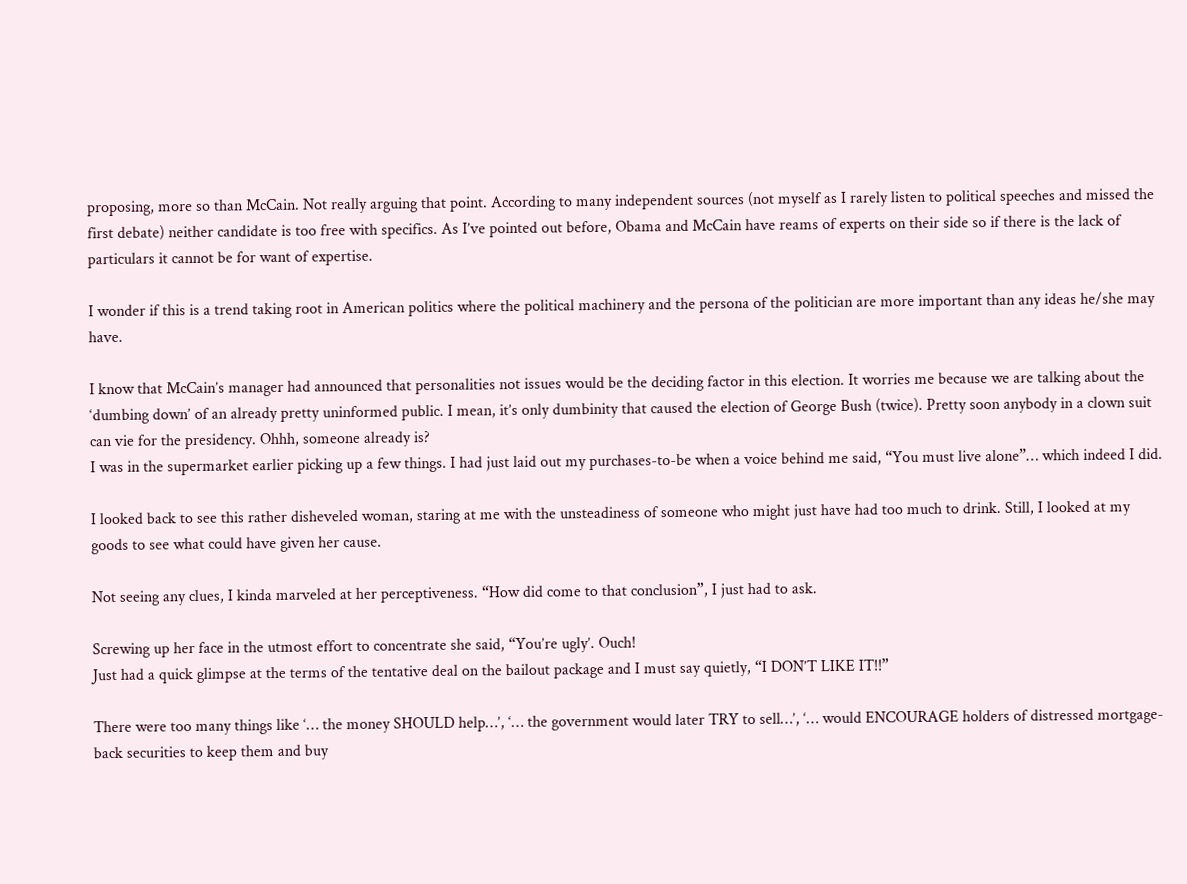proposing, more so than McCain. Not really arguing that point. According to many independent sources (not myself as I rarely listen to political speeches and missed the first debate) neither candidate is too free with specifics. As I’ve pointed out before, Obama and McCain have reams of experts on their side so if there is the lack of particulars it cannot be for want of expertise.

I wonder if this is a trend taking root in American politics where the political machinery and the persona of the politician are more important than any ideas he/she may have.

I know that McCain’s manager had announced that personalities not issues would be the deciding factor in this election. It worries me because we are talking about the ‘dumbing down’ of an already pretty uninformed public. I mean, it’s only dumbinity that caused the election of George Bush (twice). Pretty soon anybody in a clown suit can vie for the presidency. Ohhh, someone already is?
I was in the supermarket earlier picking up a few things. I had just laid out my purchases-to-be when a voice behind me said, “You must live alone”… which indeed I did.

I looked back to see this rather disheveled woman, staring at me with the unsteadiness of someone who might just have had too much to drink. Still, I looked at my goods to see what could have given her cause.

Not seeing any clues, I kinda marveled at her perceptiveness. “How did come to that conclusion”, I just had to ask.

Screwing up her face in the utmost effort to concentrate she said, “You’re ugly’. Ouch!
Just had a quick glimpse at the terms of the tentative deal on the bailout package and I must say quietly, “I DON’T LIKE IT!!”

There were too many things like ‘… the money SHOULD help…’, ‘… the government would later TRY to sell…’, ‘… would ENCOURAGE holders of distressed mortgage-back securities to keep them and buy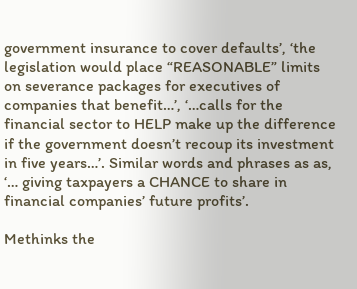government insurance to cover defaults’, ‘the legislation would place “REASONABLE” limits on severance packages for executives of companies that benefit…’, ‘…calls for the financial sector to HELP make up the difference if the government doesn’t recoup its investment in five years…’. Similar words and phrases as as, ‘… giving taxpayers a CHANCE to share in financial companies’ future profits’.

Methinks the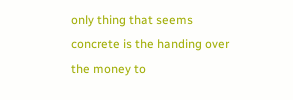only thing that seems concrete is the handing over the money to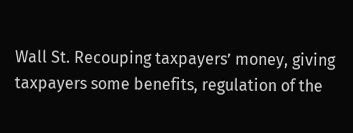Wall St. Recouping taxpayers’ money, giving taxpayers some benefits, regulation of the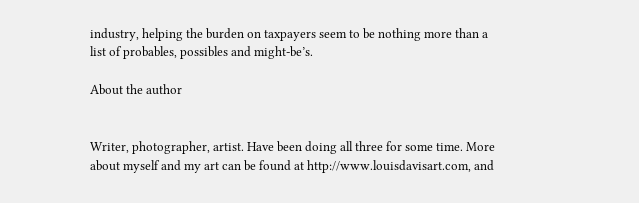industry, helping the burden on taxpayers seem to be nothing more than a list of probables, possibles and might-be’s.

About the author


Writer, photographer, artist. Have been doing all three for some time. More about myself and my art can be found at http://www.louisdavisart.com, and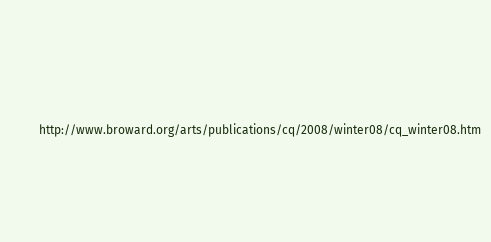http://www.broward.org/arts/publications/cq/2008/winter08/cq_winter08.htm